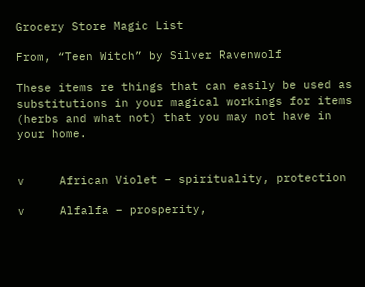Grocery Store Magic List

From, “Teen Witch” by Silver Ravenwolf

These items re things that can easily be used as substitutions in your magical workings for items (herbs and what not) that you may not have in your home.


v     African Violet – spirituality, protection

v     Alfalfa – prosperity,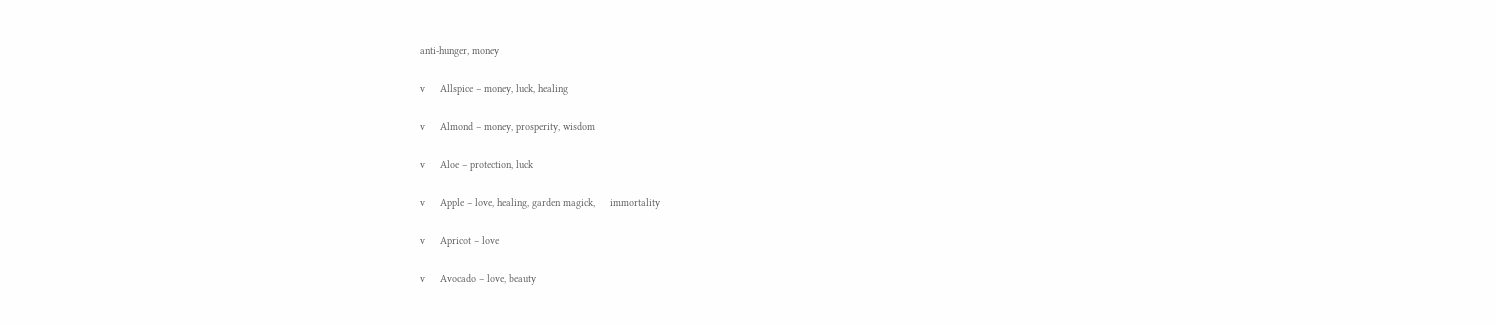anti-hunger, money

v     Allspice – money, luck, healing

v     Almond – money, prosperity, wisdom

v     Aloe – protection, luck

v     Apple – love, healing, garden magick,     immortality

v     Apricot – love

v     Avocado – love, beauty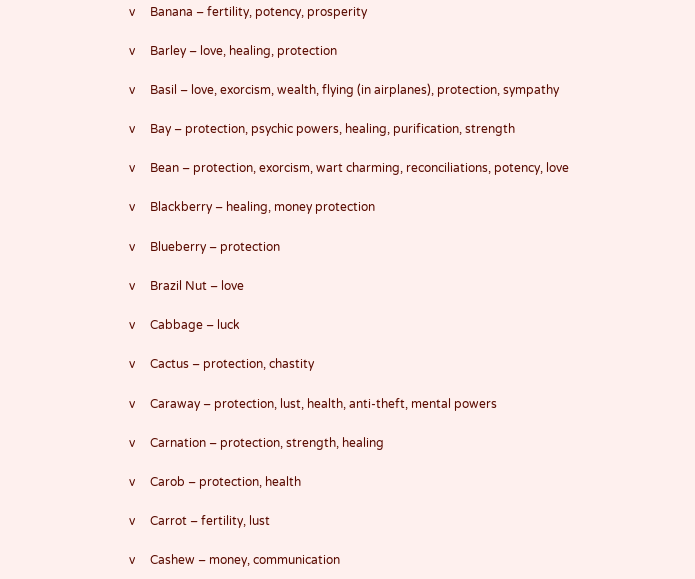v     Banana – fertility, potency, prosperity

v     Barley – love, healing, protection

v     Basil – love, exorcism, wealth, flying (in airplanes), protection, sympathy

v     Bay – protection, psychic powers, healing, purification, strength

v     Bean – protection, exorcism, wart charming, reconciliations, potency, love

v     Blackberry – healing, money protection

v     Blueberry – protection

v     Brazil Nut – love

v     Cabbage – luck

v     Cactus – protection, chastity

v     Caraway – protection, lust, health, anti-theft, mental powers

v     Carnation – protection, strength, healing

v     Carob – protection, health

v     Carrot – fertility, lust

v     Cashew – money, communication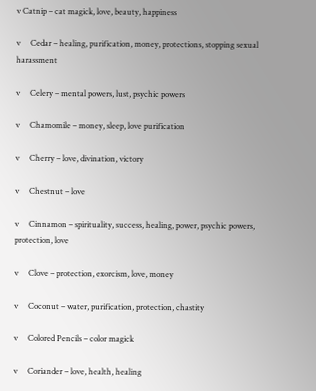v Catnip – cat magick, love, beauty, happiness

v     Cedar – healing, purification, money, protections, stopping sexual harassment

v     Celery – mental powers, lust, psychic powers

v     Chamomile – money, sleep, love purification

v     Cherry – love, divination, victory

v     Chestnut – love

v     Cinnamon – spirituality, success, healing, power, psychic powers, protection, love

v     Clove – protection, exorcism, love, money

v     Coconut – water, purification, protection, chastity

v     Colored Pencils – color magick

v     Coriander – love, health, healing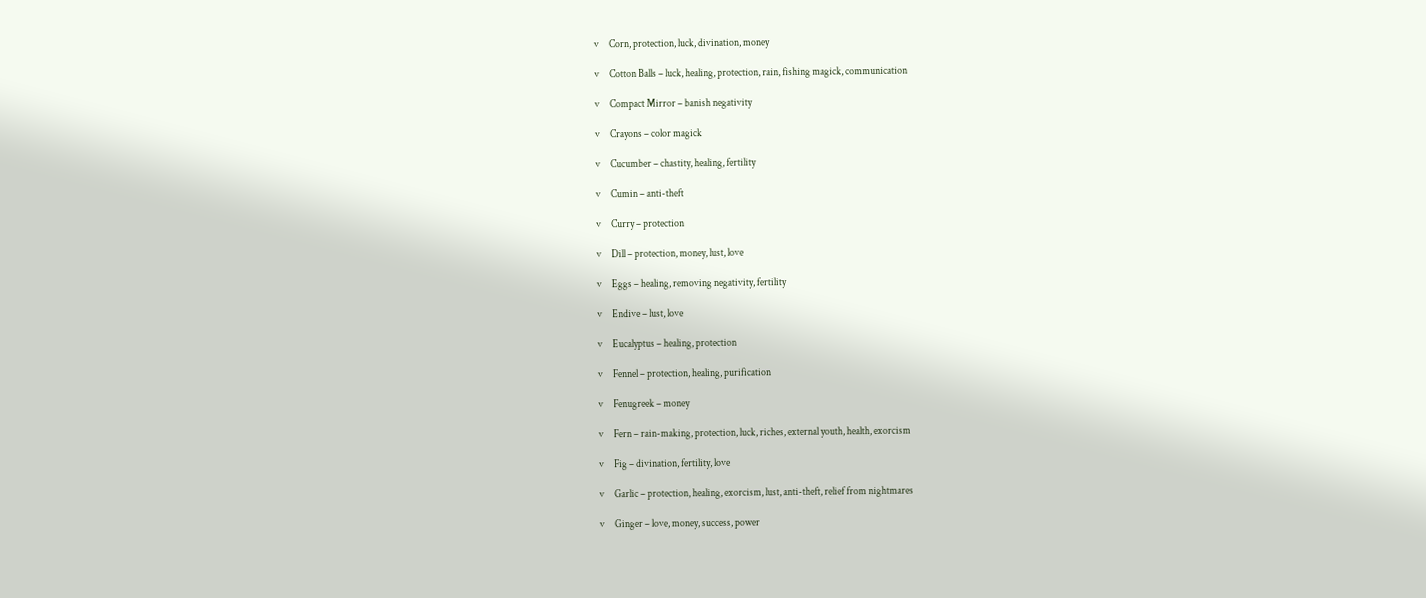v     Corn, protection, luck, divination, money

v     Cotton Balls – luck, healing, protection, rain, fishing magick, communication

v     Compact Mirror – banish negativity

v     Crayons – color magick

v     Cucumber – chastity, healing, fertility

v     Cumin – anti-theft

v     Curry – protection

v     Dill – protection, money, lust, love

v     Eggs – healing, removing negativity, fertility

v     Endive – lust, love

v     Eucalyptus – healing, protection

v     Fennel – protection, healing, purification

v     Fenugreek – money

v     Fern – rain-making, protection, luck, riches, external youth, health, exorcism

v     Fig – divination, fertility, love

v     Garlic – protection, healing, exorcism, lust, anti-theft, relief from nightmares

v     Ginger – love, money, success, power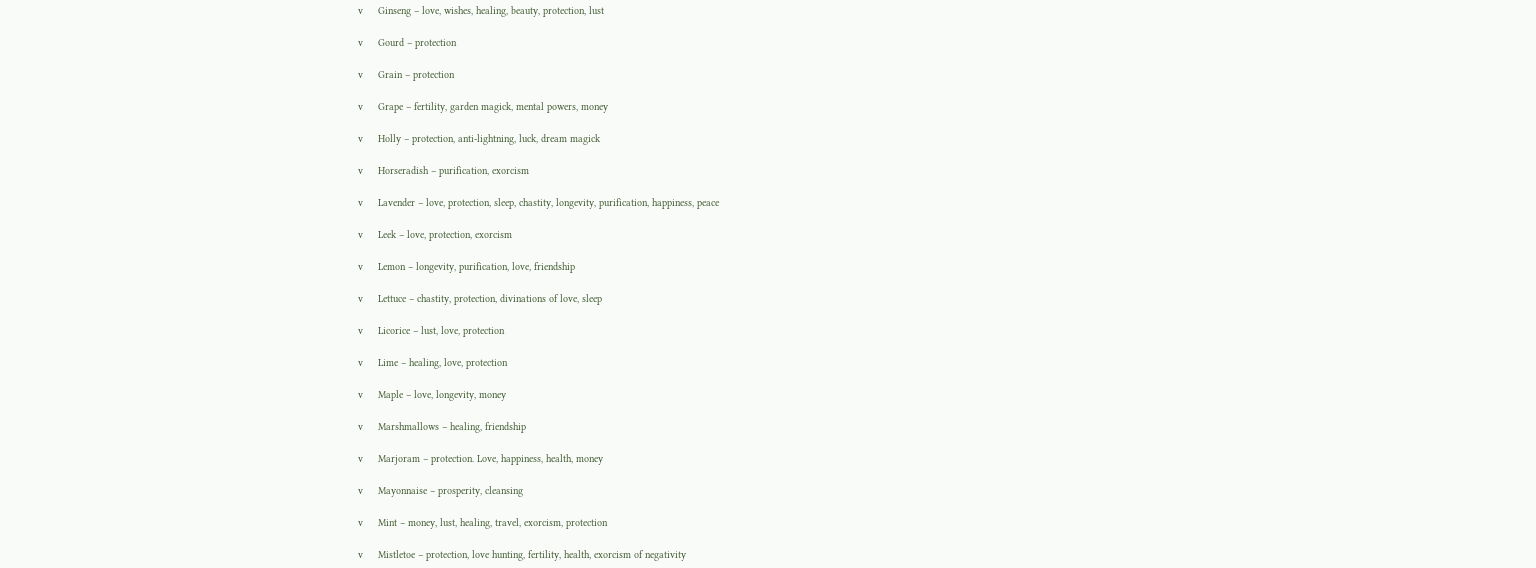v     Ginseng – love, wishes, healing, beauty, protection, lust

v     Gourd – protection

v     Grain – protection

v     Grape – fertility, garden magick, mental powers, money

v     Holly – protection, anti-lightning, luck, dream magick

v     Horseradish – purification, exorcism

v     Lavender – love, protection, sleep, chastity, longevity, purification, happiness, peace

v     Leek – love, protection, exorcism

v     Lemon – longevity, purification, love, friendship

v     Lettuce – chastity, protection, divinations of love, sleep

v     Licorice – lust, love, protection

v     Lime – healing, love, protection

v     Maple – love, longevity, money

v     Marshmallows – healing, friendship

v     Marjoram – protection. Love, happiness, health, money

v     Mayonnaise – prosperity, cleansing

v     Mint – money, lust, healing, travel, exorcism, protection

v     Mistletoe – protection, love hunting, fertility, health, exorcism of negativity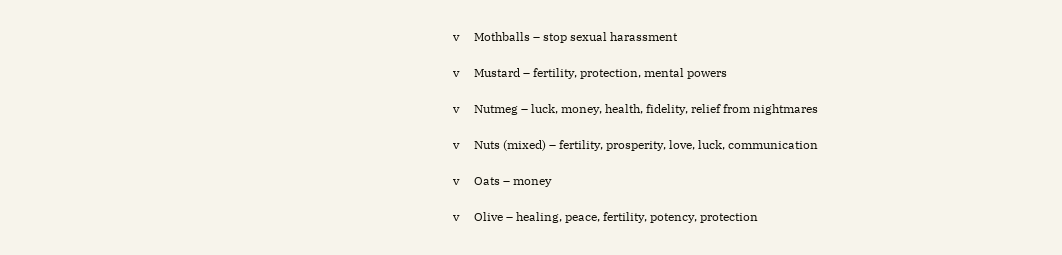v     Mothballs – stop sexual harassment

v     Mustard – fertility, protection, mental powers

v     Nutmeg – luck, money, health, fidelity, relief from nightmares

v     Nuts (mixed) – fertility, prosperity, love, luck, communication

v     Oats – money

v     Olive – healing, peace, fertility, potency, protection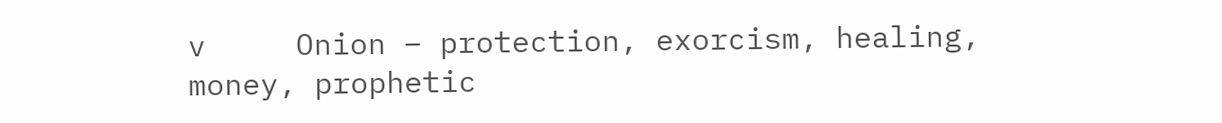v     Onion – protection, exorcism, healing, money, prophetic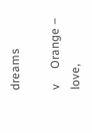dreams

v     Orange – love,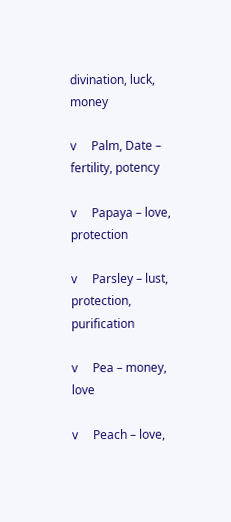divination, luck, money

v     Palm, Date – fertility, potency

v     Papaya – love, protection

v     Parsley – lust, protection, purification

v     Pea – money, love

v     Peach – love,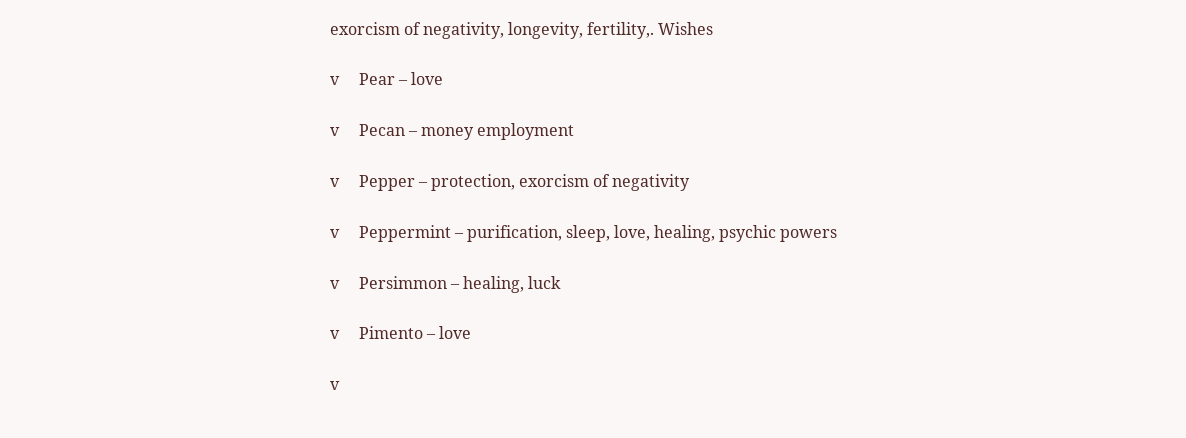exorcism of negativity, longevity, fertility,. Wishes

v     Pear – love

v     Pecan – money employment

v     Pepper – protection, exorcism of negativity

v     Peppermint – purification, sleep, love, healing, psychic powers

v     Persimmon – healing, luck

v     Pimento – love

v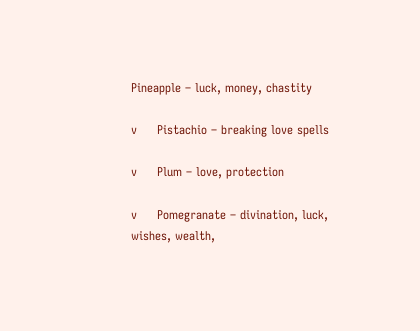Pineapple – luck, money, chastity

v     Pistachio – breaking love spells

v     Plum – love, protection

v     Pomegranate – divination, luck, wishes, wealth,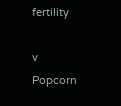fertility

v     Popcorn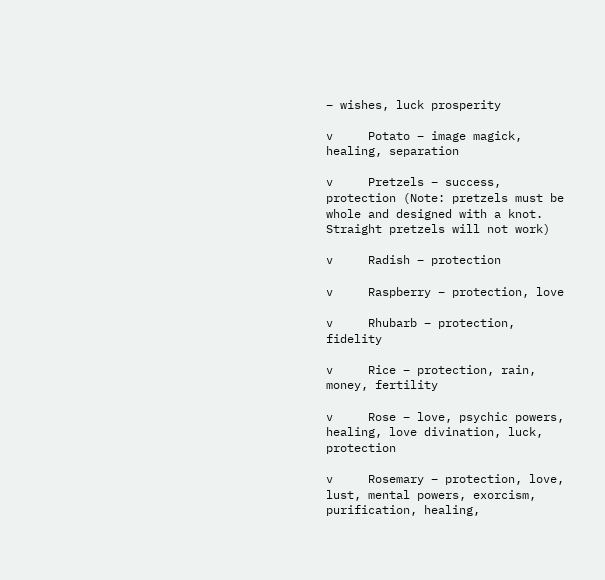– wishes, luck prosperity

v     Potato – image magick, healing, separation

v     Pretzels – success, protection (Note: pretzels must be whole and designed with a knot.  Straight pretzels will not work)

v     Radish – protection

v     Raspberry – protection, love

v     Rhubarb – protection, fidelity

v     Rice – protection, rain, money, fertility

v     Rose – love, psychic powers, healing, love divination, luck, protection

v     Rosemary – protection, love, lust, mental powers, exorcism, purification, healing,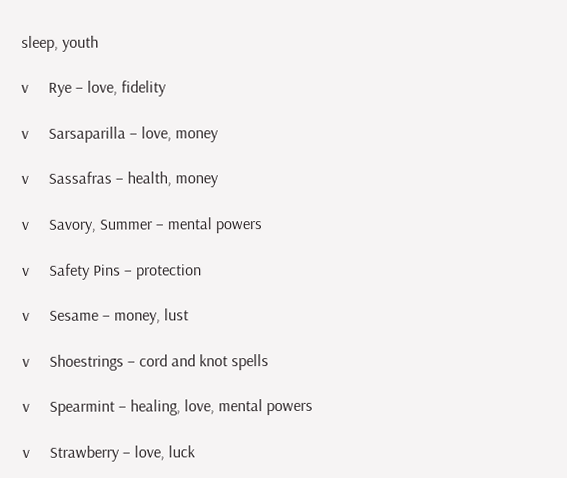sleep, youth

v     Rye – love, fidelity

v     Sarsaparilla – love, money

v     Sassafras – health, money

v     Savory, Summer – mental powers

v     Safety Pins – protection

v     Sesame – money, lust

v     Shoestrings – cord and knot spells

v     Spearmint – healing, love, mental powers

v     Strawberry – love, luck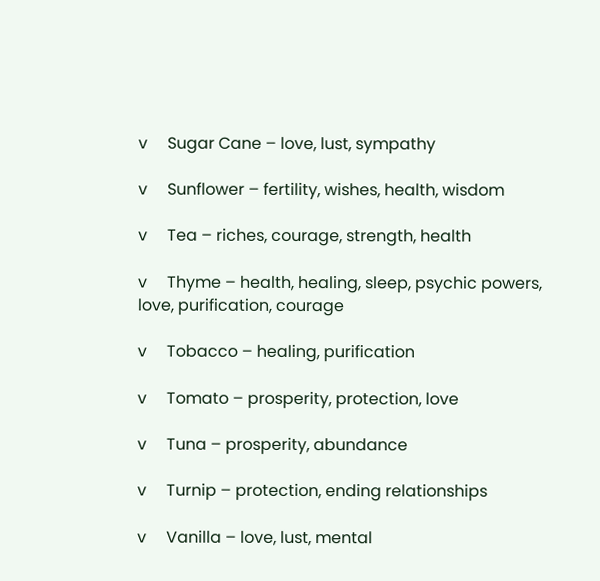v     Sugar Cane – love, lust, sympathy

v     Sunflower – fertility, wishes, health, wisdom

v     Tea – riches, courage, strength, health

v     Thyme – health, healing, sleep, psychic powers, love, purification, courage

v     Tobacco – healing, purification

v     Tomato – prosperity, protection, love

v     Tuna – prosperity, abundance

v     Turnip – protection, ending relationships

v     Vanilla – love, lust, mental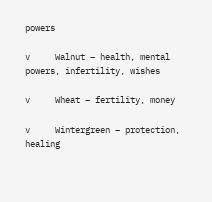powers

v     Walnut – health, mental powers, infertility, wishes

v     Wheat – fertility, money

v     Wintergreen – protection, healing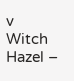v     Witch Hazel –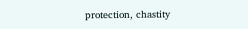protection, chastity